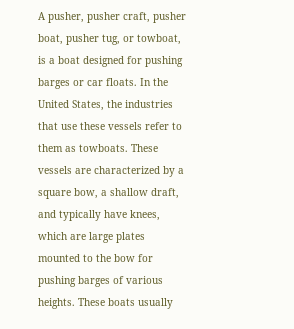A pusher, pusher craft, pusher boat, pusher tug, or towboat, is a boat designed for pushing barges or car floats. In the United States, the industries that use these vessels refer to them as towboats. These vessels are characterized by a square bow, a shallow draft, and typically have knees, which are large plates mounted to the bow for pushing barges of various heights. These boats usually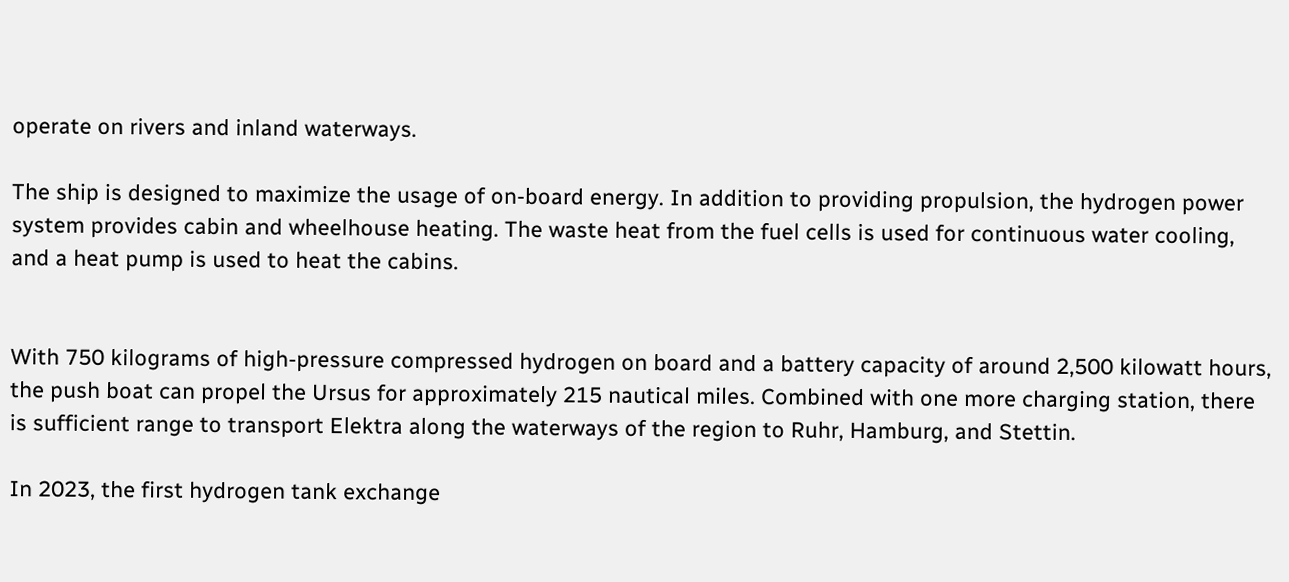operate on rivers and inland waterways.

The ship is designed to maximize the usage of on-board energy. In addition to providing propulsion, the hydrogen power system provides cabin and wheelhouse heating. The waste heat from the fuel cells is used for continuous water cooling, and a heat pump is used to heat the cabins.


With 750 kilograms of high-pressure compressed hydrogen on board and a battery capacity of around 2,500 kilowatt hours, the push boat can propel the Ursus for approximately 215 nautical miles. Combined with one more charging station, there is sufficient range to transport Elektra along the waterways of the region to Ruhr, Hamburg, and Stettin.

In 2023, the first hydrogen tank exchange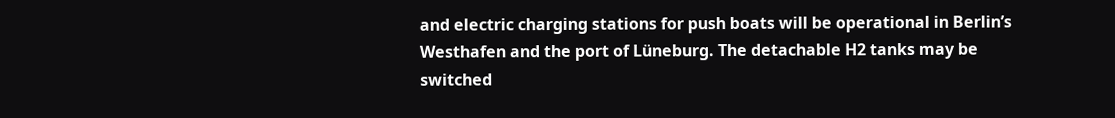and electric charging stations for push boats will be operational in Berlin’s Westhafen and the port of Lüneburg. The detachable H2 tanks may be switched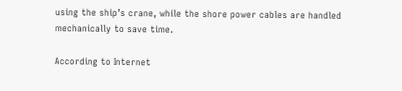using the ship’s crane, while the shore power cables are handled mechanically to save time.

According to Internet